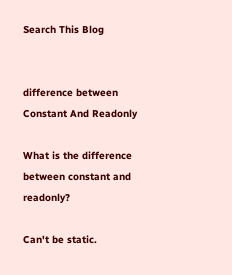Search This Blog


difference between Constant And Readonly

What is the difference between constant and readonly?

Can't be static.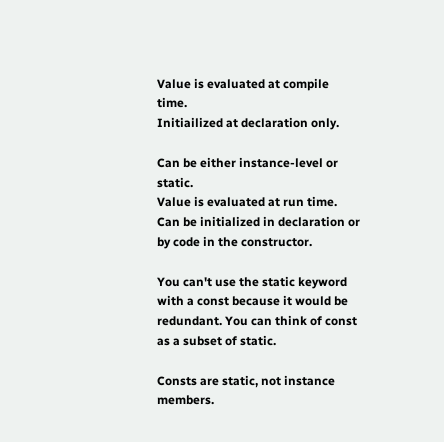Value is evaluated at compile time.
Initiailized at declaration only.

Can be either instance-level or static.
Value is evaluated at run time.
Can be initialized in declaration or by code in the constructor.

You can't use the static keyword with a const because it would be redundant. You can think of const as a subset of static.

Consts are static, not instance members.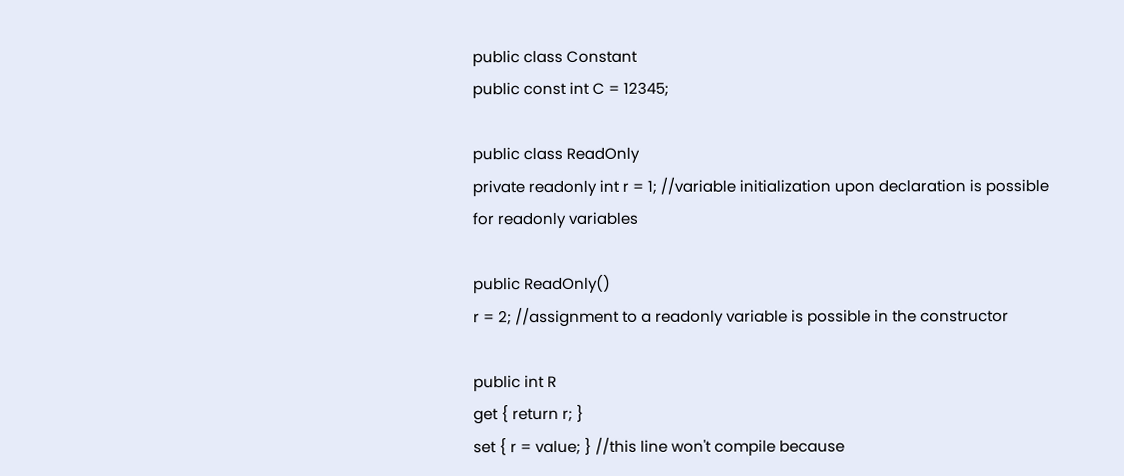public class Constant
public const int C = 12345;

public class ReadOnly
private readonly int r = 1; //variable initialization upon declaration is possible for readonly variables

public ReadOnly()
r = 2; //assignment to a readonly variable is possible in the constructor

public int R
get { return r; }
set { r = value; } //this line won't compile because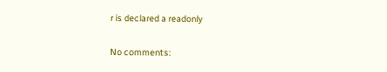r is declared a readonly

No comments: